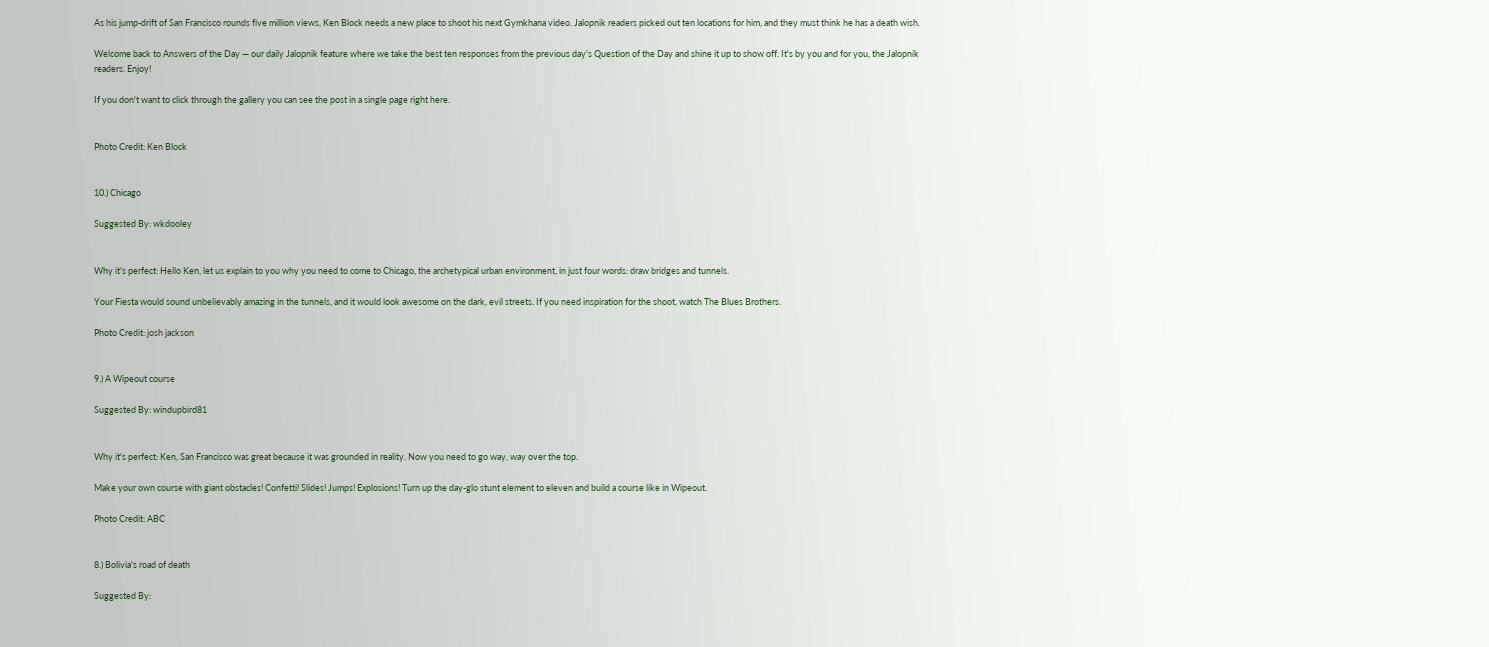As his jump-drift of San Francisco rounds five million views, Ken Block needs a new place to shoot his next Gymkhana video. Jalopnik readers picked out ten locations for him, and they must think he has a death wish.

Welcome back to Answers of the Day — our daily Jalopnik feature where we take the best ten responses from the previous day's Question of the Day and shine it up to show off. It's by you and for you, the Jalopnik readers. Enjoy!

If you don't want to click through the gallery you can see the post in a single page right here.


Photo Credit: Ken Block


10.) Chicago

Suggested By: wkdooley


Why it's perfect: Hello Ken, let us explain to you why you need to come to Chicago, the archetypical urban environment, in just four words: draw bridges and tunnels.

Your Fiesta would sound unbelievably amazing in the tunnels, and it would look awesome on the dark, evil streets. If you need inspiration for the shoot, watch The Blues Brothers.

Photo Credit: josh jackson


9.) A Wipeout course

Suggested By: windupbird81


Why it's perfect: Ken, San Francisco was great because it was grounded in reality. Now you need to go way, way over the top.

Make your own course with giant obstacles! Confetti! Slides! Jumps! Explosions! Turn up the day-glo stunt element to eleven and build a course like in Wipeout.

Photo Credit: ABC


8.) Bolivia's road of death

Suggested By: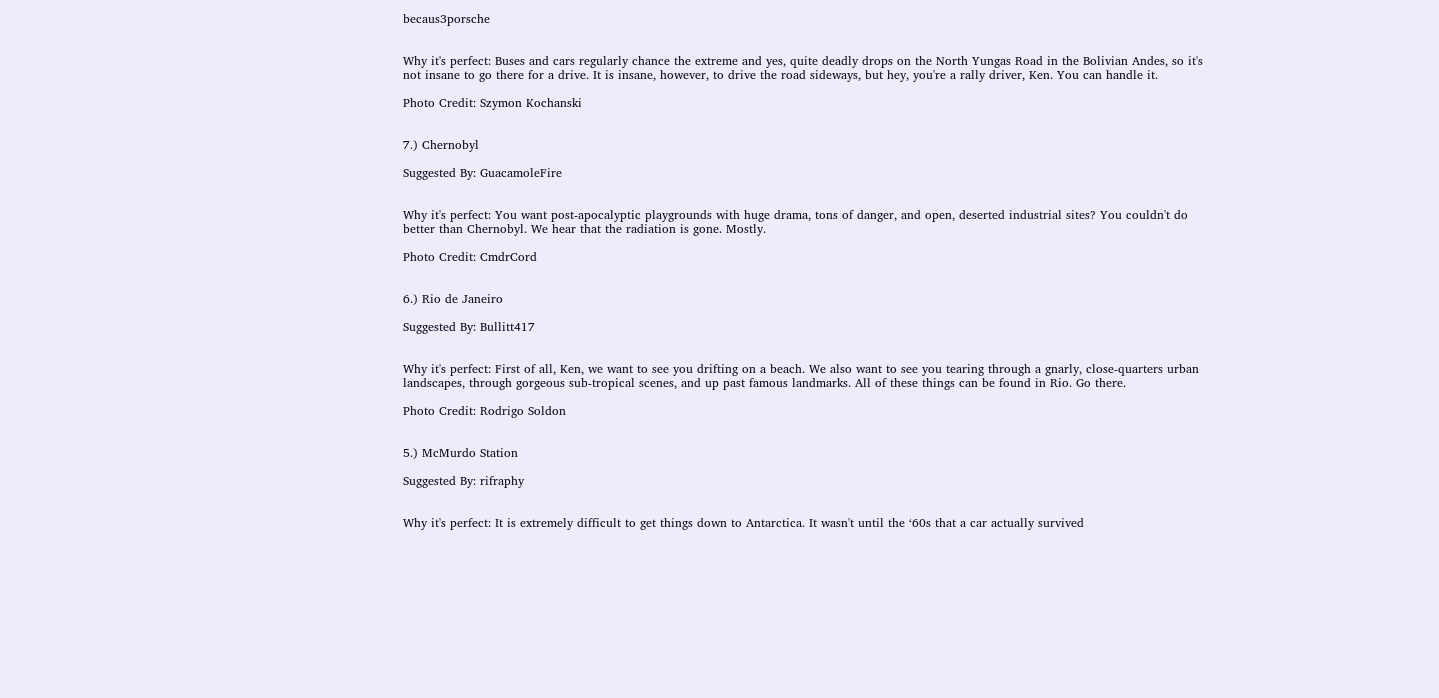becaus3porsche


Why it's perfect: Buses and cars regularly chance the extreme and yes, quite deadly drops on the North Yungas Road in the Bolivian Andes, so it's not insane to go there for a drive. It is insane, however, to drive the road sideways, but hey, you're a rally driver, Ken. You can handle it.

Photo Credit: Szymon Kochanski


7.) Chernobyl

Suggested By: GuacamoleFire


Why it's perfect: You want post-apocalyptic playgrounds with huge drama, tons of danger, and open, deserted industrial sites? You couldn't do better than Chernobyl. We hear that the radiation is gone. Mostly.

Photo Credit: CmdrCord


6.) Rio de Janeiro

Suggested By: Bullitt417


Why it's perfect: First of all, Ken, we want to see you drifting on a beach. We also want to see you tearing through a gnarly, close-quarters urban landscapes, through gorgeous sub-tropical scenes, and up past famous landmarks. All of these things can be found in Rio. Go there.

Photo Credit: Rodrigo Soldon


5.) McMurdo Station

Suggested By: rifraphy


Why it's perfect: It is extremely difficult to get things down to Antarctica. It wasn't until the ‘60s that a car actually survived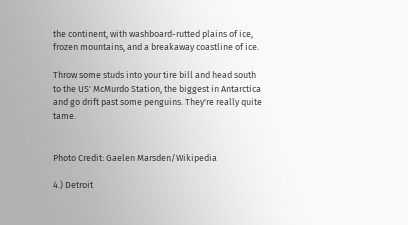the continent, with washboard-rutted plains of ice, frozen mountains, and a breakaway coastline of ice.

Throw some studs into your tire bill and head south to the US' McMurdo Station, the biggest in Antarctica and go drift past some penguins. They're really quite tame.


Photo Credit: Gaelen Marsden/Wikipedia

4.) Detroit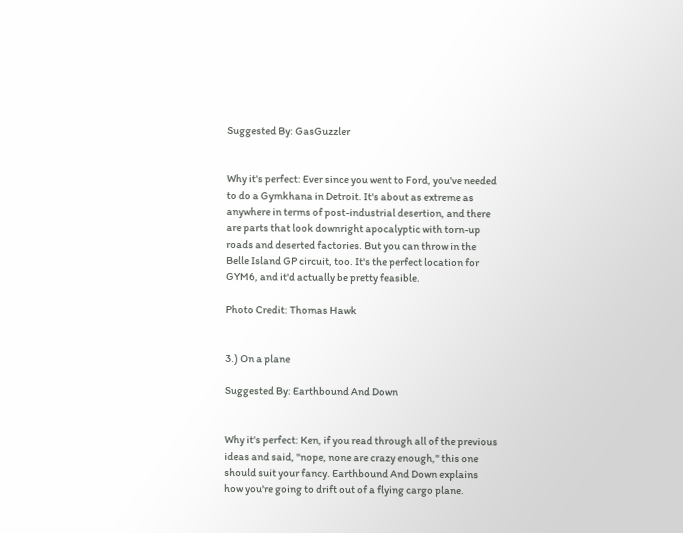Suggested By: GasGuzzler


Why it's perfect: Ever since you went to Ford, you've needed to do a Gymkhana in Detroit. It's about as extreme as anywhere in terms of post-industrial desertion, and there are parts that look downright apocalyptic with torn-up roads and deserted factories. But you can throw in the Belle Island GP circuit, too. It's the perfect location for GYM6, and it'd actually be pretty feasible.

Photo Credit: Thomas Hawk


3.) On a plane

Suggested By: Earthbound And Down


Why it's perfect: Ken, if you read through all of the previous ideas and said, "nope, none are crazy enough," this one should suit your fancy. Earthbound And Down explains how you're going to drift out of a flying cargo plane.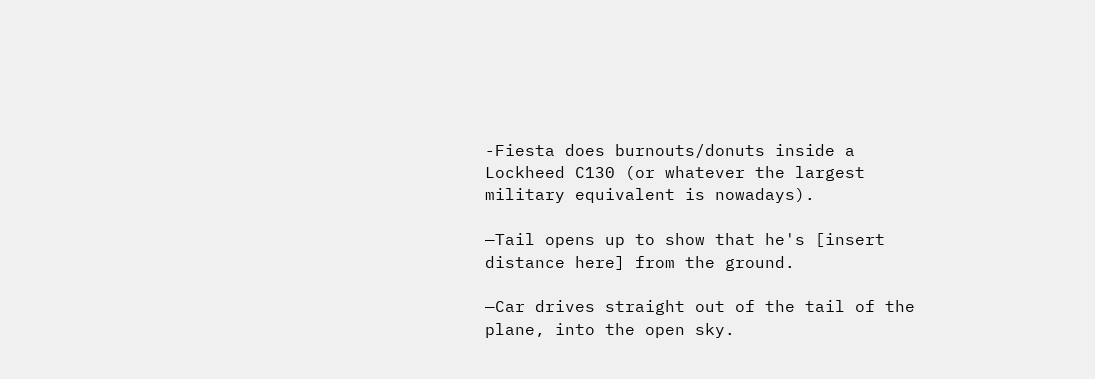-Fiesta does burnouts/donuts inside a Lockheed C130 (or whatever the largest military equivalent is nowadays).

—Tail opens up to show that he's [insert distance here] from the ground.

—Car drives straight out of the tail of the plane, into the open sky.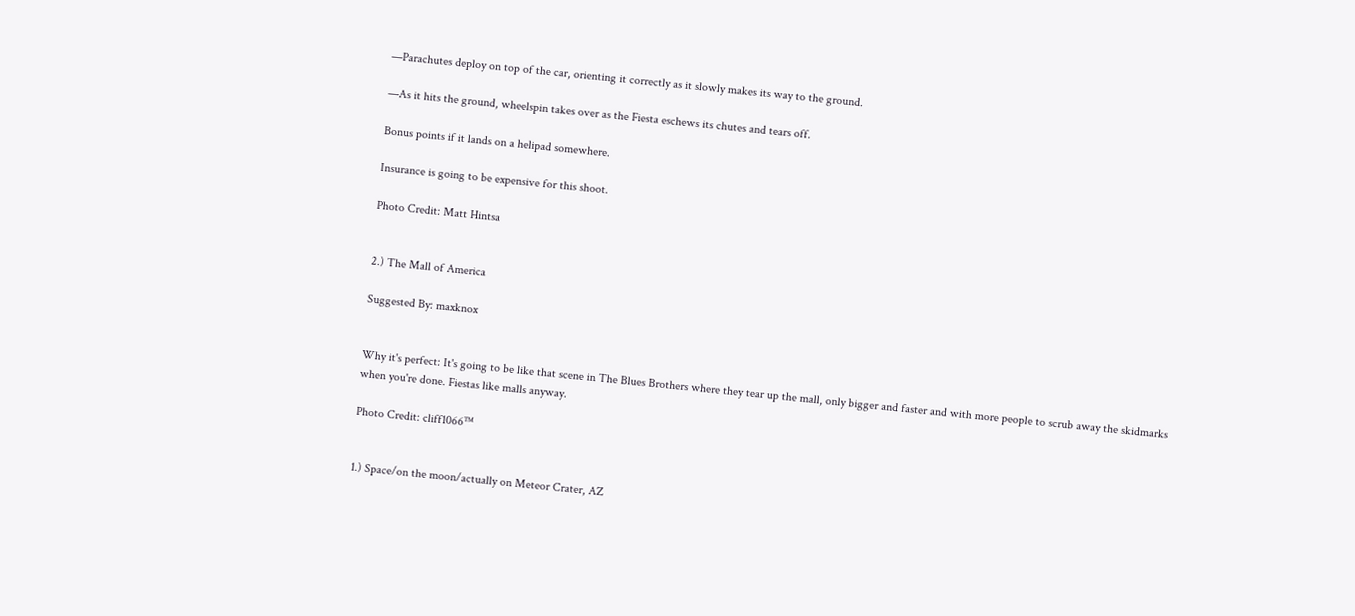—Parachutes deploy on top of the car, orienting it correctly as it slowly makes its way to the ground.

—As it hits the ground, wheelspin takes over as the Fiesta eschews its chutes and tears off.

Bonus points if it lands on a helipad somewhere.

Insurance is going to be expensive for this shoot.

Photo Credit: Matt Hintsa


2.) The Mall of America

Suggested By: maxknox


Why it's perfect: It's going to be like that scene in The Blues Brothers where they tear up the mall, only bigger and faster and with more people to scrub away the skidmarks when you're done. Fiestas like malls anyway.

Photo Credit: cliff1066™


1.) Space/on the moon/actually on Meteor Crater, AZ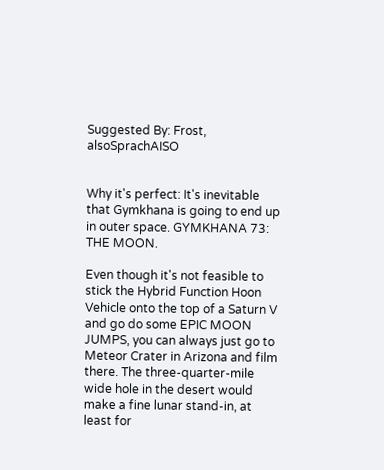Suggested By: Frost, alsoSprachAISO


Why it's perfect: It's inevitable that Gymkhana is going to end up in outer space. GYMKHANA 73: THE MOON.

Even though it's not feasible to stick the Hybrid Function Hoon Vehicle onto the top of a Saturn V and go do some EPIC MOON JUMPS, you can always just go to Meteor Crater in Arizona and film there. The three-quarter-mile wide hole in the desert would make a fine lunar stand-in, at least for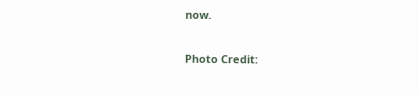now.

Photo Credit: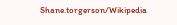Shane.torgerson/Wikipedia